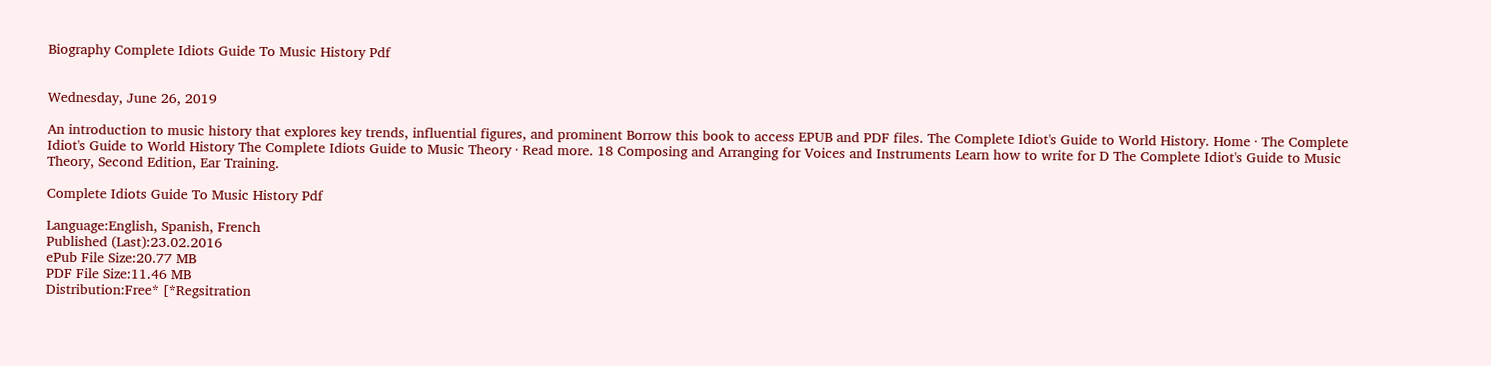Biography Complete Idiots Guide To Music History Pdf


Wednesday, June 26, 2019

An introduction to music history that explores key trends, influential figures, and prominent Borrow this book to access EPUB and PDF files. The Complete Idiot's Guide to World History. Home · The Complete Idiot's Guide to World History The Complete Idiots Guide to Music Theory · Read more. 18 Composing and Arranging for Voices and Instruments Learn how to write for D The Complete Idiot's Guide to Music Theory, Second Edition, Ear Training.

Complete Idiots Guide To Music History Pdf

Language:English, Spanish, French
Published (Last):23.02.2016
ePub File Size:20.77 MB
PDF File Size:11.46 MB
Distribution:Free* [*Regsitration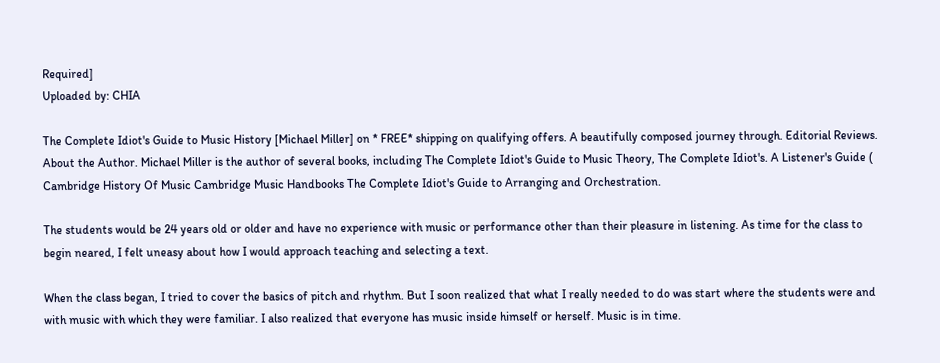Required]
Uploaded by: CHIA

The Complete Idiot's Guide to Music History [Michael Miller] on * FREE* shipping on qualifying offers. A beautifully composed journey through. Editorial Reviews. About the Author. Michael Miller is the author of several books, including The Complete Idiot's Guide to Music Theory, The Complete Idiot's. A Listener's Guide ( Cambridge History Of Music Cambridge Music Handbooks The Complete Idiot's Guide to Arranging and Orchestration.

The students would be 24 years old or older and have no experience with music or performance other than their pleasure in listening. As time for the class to begin neared, I felt uneasy about how I would approach teaching and selecting a text.

When the class began, I tried to cover the basics of pitch and rhythm. But I soon realized that what I really needed to do was start where the students were and with music with which they were familiar. I also realized that everyone has music inside himself or herself. Music is in time.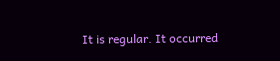It is regular. It occurred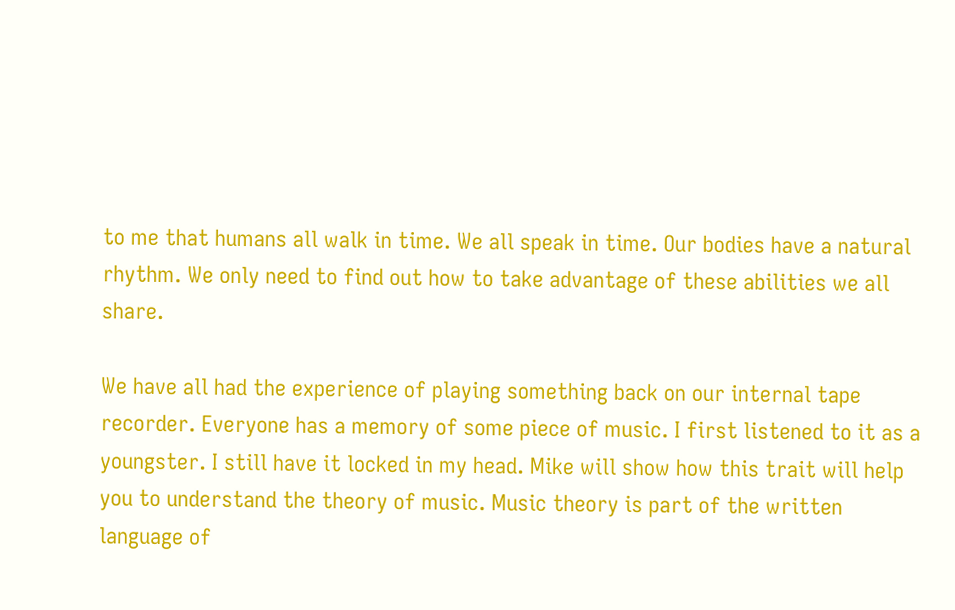to me that humans all walk in time. We all speak in time. Our bodies have a natural rhythm. We only need to find out how to take advantage of these abilities we all share.

We have all had the experience of playing something back on our internal tape recorder. Everyone has a memory of some piece of music. I first listened to it as a youngster. I still have it locked in my head. Mike will show how this trait will help you to understand the theory of music. Music theory is part of the written language of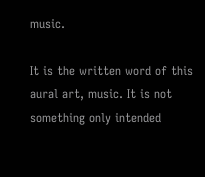music.

It is the written word of this aural art, music. It is not something only intended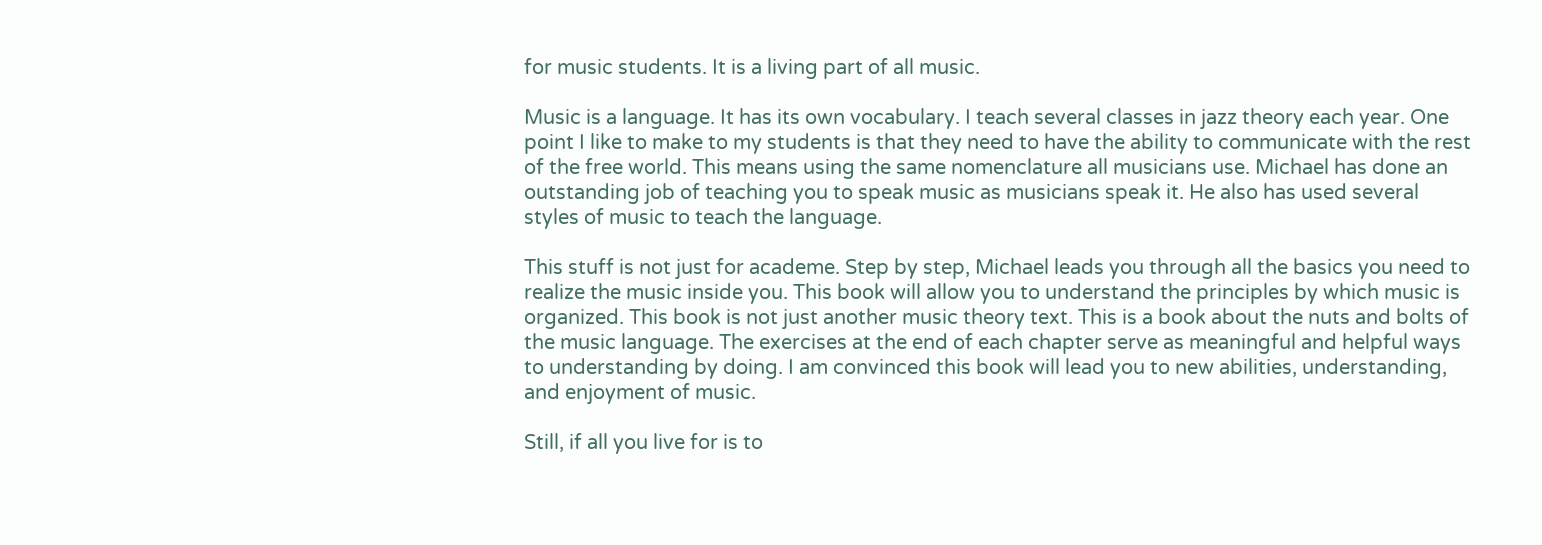for music students. It is a living part of all music.

Music is a language. It has its own vocabulary. I teach several classes in jazz theory each year. One point I like to make to my students is that they need to have the ability to communicate with the rest of the free world. This means using the same nomenclature all musicians use. Michael has done an outstanding job of teaching you to speak music as musicians speak it. He also has used several styles of music to teach the language.

This stuff is not just for academe. Step by step, Michael leads you through all the basics you need to realize the music inside you. This book will allow you to understand the principles by which music is organized. This book is not just another music theory text. This is a book about the nuts and bolts of the music language. The exercises at the end of each chapter serve as meaningful and helpful ways to understanding by doing. I am convinced this book will lead you to new abilities, understanding, and enjoyment of music.

Still, if all you live for is to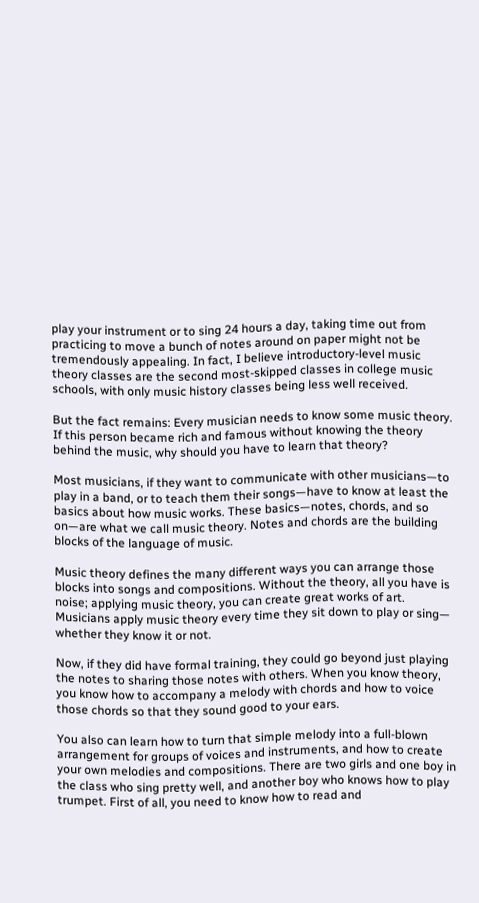play your instrument or to sing 24 hours a day, taking time out from practicing to move a bunch of notes around on paper might not be tremendously appealing. In fact, I believe introductory-level music theory classes are the second most-skipped classes in college music schools, with only music history classes being less well received.

But the fact remains: Every musician needs to know some music theory. If this person became rich and famous without knowing the theory behind the music, why should you have to learn that theory?

Most musicians, if they want to communicate with other musicians—to play in a band, or to teach them their songs—have to know at least the basics about how music works. These basics—notes, chords, and so on—are what we call music theory. Notes and chords are the building blocks of the language of music.

Music theory defines the many different ways you can arrange those blocks into songs and compositions. Without the theory, all you have is noise; applying music theory, you can create great works of art. Musicians apply music theory every time they sit down to play or sing— whether they know it or not.

Now, if they did have formal training, they could go beyond just playing the notes to sharing those notes with others. When you know theory, you know how to accompany a melody with chords and how to voice those chords so that they sound good to your ears.

You also can learn how to turn that simple melody into a full-blown arrangement for groups of voices and instruments, and how to create your own melodies and compositions. There are two girls and one boy in the class who sing pretty well, and another boy who knows how to play trumpet. First of all, you need to know how to read and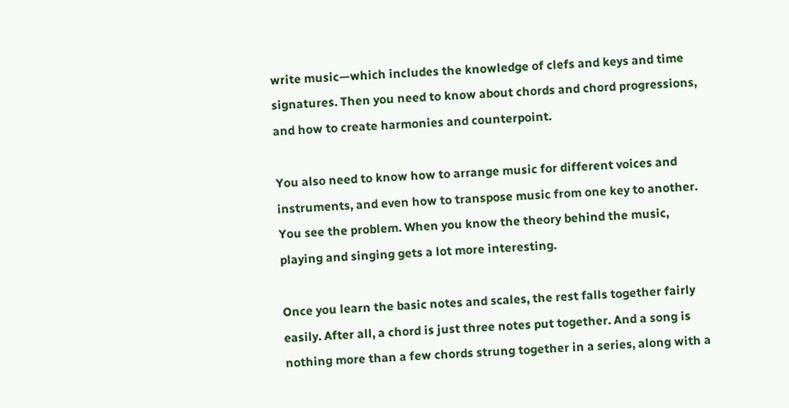write music—which includes the knowledge of clefs and keys and time signatures. Then you need to know about chords and chord progressions, and how to create harmonies and counterpoint.

You also need to know how to arrange music for different voices and instruments, and even how to transpose music from one key to another. You see the problem. When you know the theory behind the music, playing and singing gets a lot more interesting.

Once you learn the basic notes and scales, the rest falls together fairly easily. After all, a chord is just three notes put together. And a song is nothing more than a few chords strung together in a series, along with a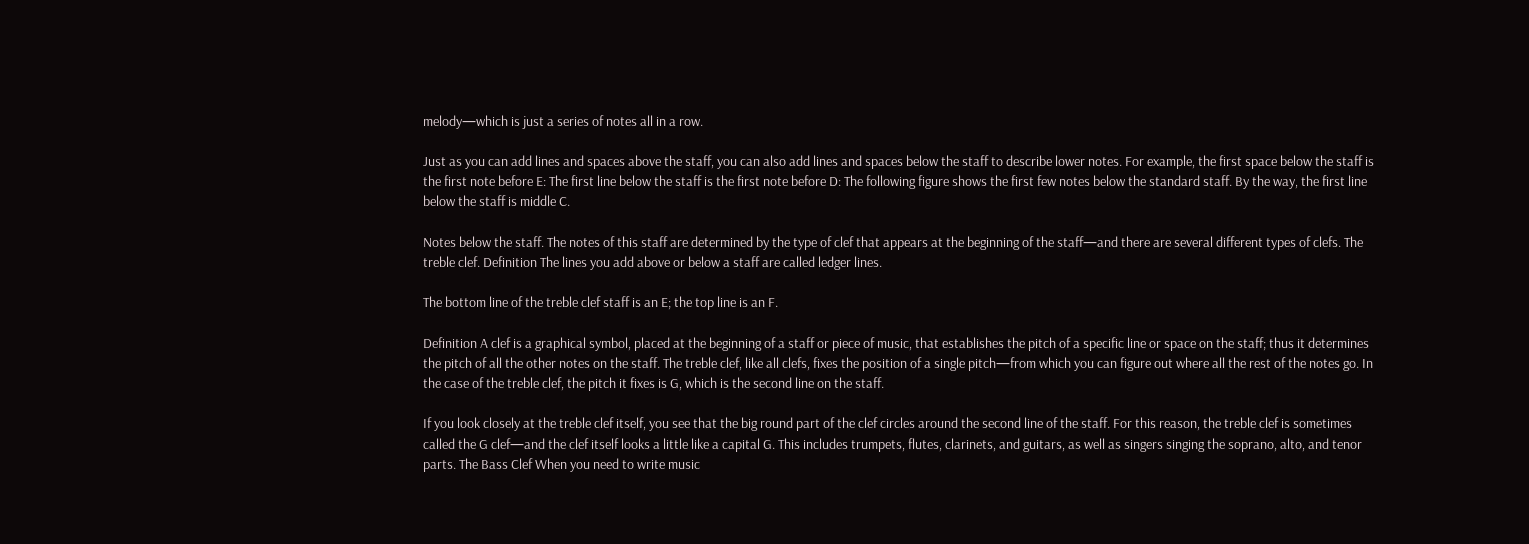melody—which is just a series of notes all in a row.

Just as you can add lines and spaces above the staff, you can also add lines and spaces below the staff to describe lower notes. For example, the first space below the staff is the first note before E: The first line below the staff is the first note before D: The following figure shows the first few notes below the standard staff. By the way, the first line below the staff is middle C.

Notes below the staff. The notes of this staff are determined by the type of clef that appears at the beginning of the staff—and there are several different types of clefs. The treble clef. Definition The lines you add above or below a staff are called ledger lines.

The bottom line of the treble clef staff is an E; the top line is an F.

Definition A clef is a graphical symbol, placed at the beginning of a staff or piece of music, that establishes the pitch of a specific line or space on the staff; thus it determines the pitch of all the other notes on the staff. The treble clef, like all clefs, fixes the position of a single pitch—from which you can figure out where all the rest of the notes go. In the case of the treble clef, the pitch it fixes is G, which is the second line on the staff.

If you look closely at the treble clef itself, you see that the big round part of the clef circles around the second line of the staff. For this reason, the treble clef is sometimes called the G clef—and the clef itself looks a little like a capital G. This includes trumpets, flutes, clarinets, and guitars, as well as singers singing the soprano, alto, and tenor parts. The Bass Clef When you need to write music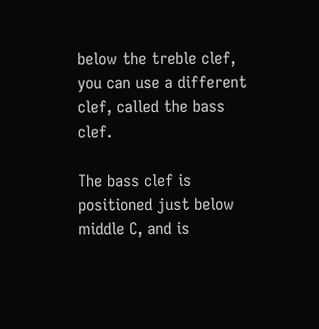below the treble clef, you can use a different clef, called the bass clef.

The bass clef is positioned just below middle C, and is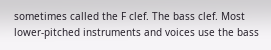sometimes called the F clef. The bass clef. Most lower-pitched instruments and voices use the bass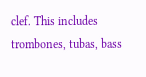clef. This includes trombones, tubas, bass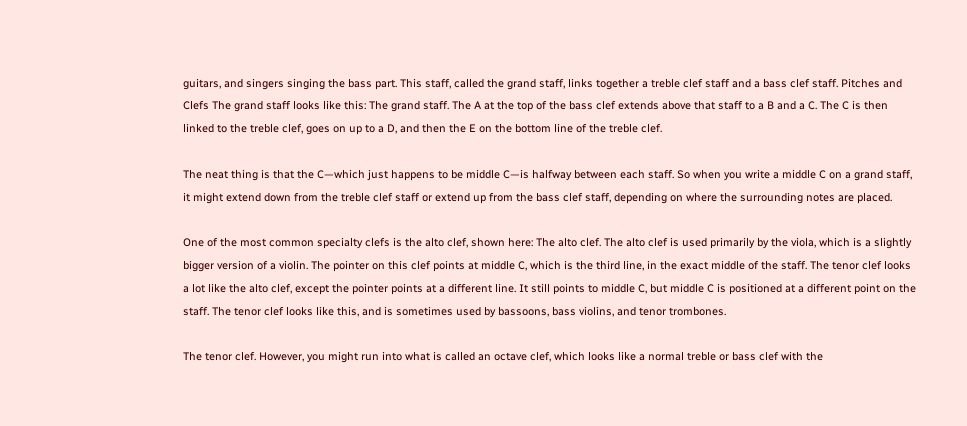guitars, and singers singing the bass part. This staff, called the grand staff, links together a treble clef staff and a bass clef staff. Pitches and Clefs The grand staff looks like this: The grand staff. The A at the top of the bass clef extends above that staff to a B and a C. The C is then linked to the treble clef, goes on up to a D, and then the E on the bottom line of the treble clef.

The neat thing is that the C—which just happens to be middle C—is halfway between each staff. So when you write a middle C on a grand staff, it might extend down from the treble clef staff or extend up from the bass clef staff, depending on where the surrounding notes are placed.

One of the most common specialty clefs is the alto clef, shown here: The alto clef. The alto clef is used primarily by the viola, which is a slightly bigger version of a violin. The pointer on this clef points at middle C, which is the third line, in the exact middle of the staff. The tenor clef looks a lot like the alto clef, except the pointer points at a different line. It still points to middle C, but middle C is positioned at a different point on the staff. The tenor clef looks like this, and is sometimes used by bassoons, bass violins, and tenor trombones.

The tenor clef. However, you might run into what is called an octave clef, which looks like a normal treble or bass clef with the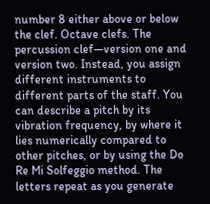number 8 either above or below the clef. Octave clefs. The percussion clef—version one and version two. Instead, you assign different instruments to different parts of the staff. You can describe a pitch by its vibration frequency, by where it lies numerically compared to other pitches, or by using the Do Re Mi Solfeggio method. The letters repeat as you generate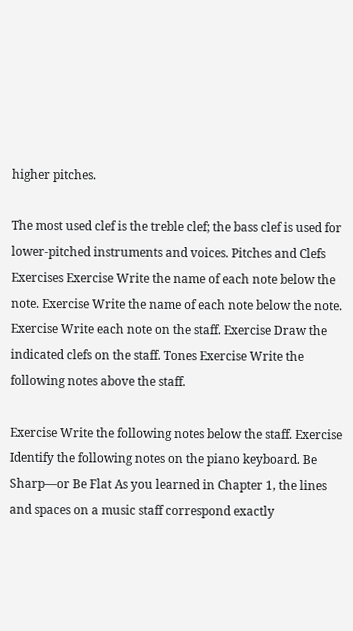higher pitches.

The most used clef is the treble clef; the bass clef is used for lower-pitched instruments and voices. Pitches and Clefs Exercises Exercise Write the name of each note below the note. Exercise Write the name of each note below the note. Exercise Write each note on the staff. Exercise Draw the indicated clefs on the staff. Tones Exercise Write the following notes above the staff.

Exercise Write the following notes below the staff. Exercise Identify the following notes on the piano keyboard. Be Sharp—or Be Flat As you learned in Chapter 1, the lines and spaces on a music staff correspond exactly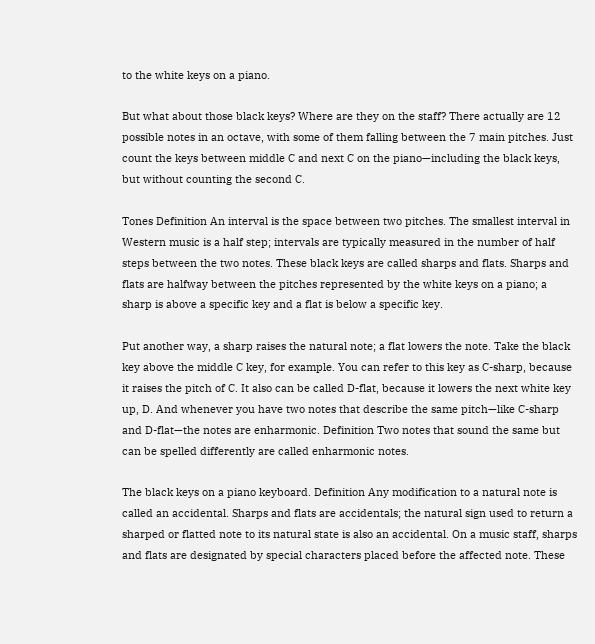to the white keys on a piano.

But what about those black keys? Where are they on the staff? There actually are 12 possible notes in an octave, with some of them falling between the 7 main pitches. Just count the keys between middle C and next C on the piano—including the black keys, but without counting the second C.

Tones Definition An interval is the space between two pitches. The smallest interval in Western music is a half step; intervals are typically measured in the number of half steps between the two notes. These black keys are called sharps and flats. Sharps and flats are halfway between the pitches represented by the white keys on a piano; a sharp is above a specific key and a flat is below a specific key.

Put another way, a sharp raises the natural note; a flat lowers the note. Take the black key above the middle C key, for example. You can refer to this key as C-sharp, because it raises the pitch of C. It also can be called D-flat, because it lowers the next white key up, D. And whenever you have two notes that describe the same pitch—like C-sharp and D-flat—the notes are enharmonic. Definition Two notes that sound the same but can be spelled differently are called enharmonic notes.

The black keys on a piano keyboard. Definition Any modification to a natural note is called an accidental. Sharps and flats are accidentals; the natural sign used to return a sharped or flatted note to its natural state is also an accidental. On a music staff, sharps and flats are designated by special characters placed before the affected note. These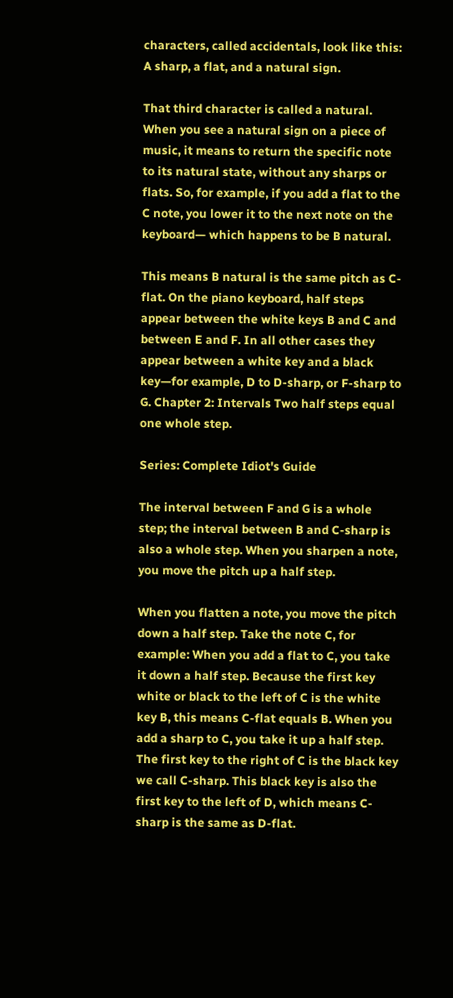characters, called accidentals, look like this: A sharp, a flat, and a natural sign.

That third character is called a natural. When you see a natural sign on a piece of music, it means to return the specific note to its natural state, without any sharps or flats. So, for example, if you add a flat to the C note, you lower it to the next note on the keyboard— which happens to be B natural.

This means B natural is the same pitch as C-flat. On the piano keyboard, half steps appear between the white keys B and C and between E and F. In all other cases they appear between a white key and a black key—for example, D to D-sharp, or F-sharp to G. Chapter 2: Intervals Two half steps equal one whole step.

Series: Complete Idiot's Guide

The interval between F and G is a whole step; the interval between B and C-sharp is also a whole step. When you sharpen a note, you move the pitch up a half step.

When you flatten a note, you move the pitch down a half step. Take the note C, for example: When you add a flat to C, you take it down a half step. Because the first key white or black to the left of C is the white key B, this means C-flat equals B. When you add a sharp to C, you take it up a half step. The first key to the right of C is the black key we call C-sharp. This black key is also the first key to the left of D, which means C-sharp is the same as D-flat.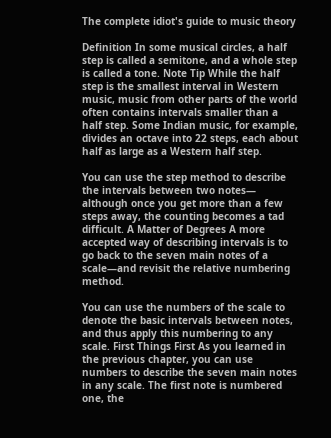The complete idiot's guide to music theory

Definition In some musical circles, a half step is called a semitone, and a whole step is called a tone. Note Tip While the half step is the smallest interval in Western music, music from other parts of the world often contains intervals smaller than a half step. Some Indian music, for example, divides an octave into 22 steps, each about half as large as a Western half step.

You can use the step method to describe the intervals between two notes— although once you get more than a few steps away, the counting becomes a tad difficult. A Matter of Degrees A more accepted way of describing intervals is to go back to the seven main notes of a scale—and revisit the relative numbering method.

You can use the numbers of the scale to denote the basic intervals between notes, and thus apply this numbering to any scale. First Things First As you learned in the previous chapter, you can use numbers to describe the seven main notes in any scale. The first note is numbered one, the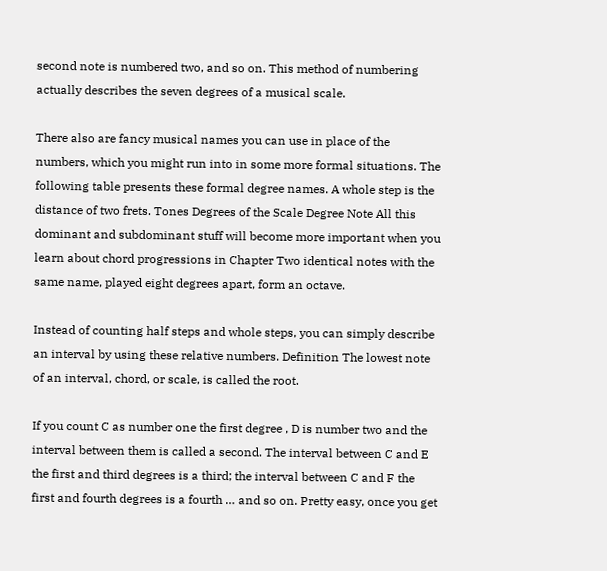second note is numbered two, and so on. This method of numbering actually describes the seven degrees of a musical scale.

There also are fancy musical names you can use in place of the numbers, which you might run into in some more formal situations. The following table presents these formal degree names. A whole step is the distance of two frets. Tones Degrees of the Scale Degree Note All this dominant and subdominant stuff will become more important when you learn about chord progressions in Chapter Two identical notes with the same name, played eight degrees apart, form an octave.

Instead of counting half steps and whole steps, you can simply describe an interval by using these relative numbers. Definition The lowest note of an interval, chord, or scale, is called the root.

If you count C as number one the first degree , D is number two and the interval between them is called a second. The interval between C and E the first and third degrees is a third; the interval between C and F the first and fourth degrees is a fourth … and so on. Pretty easy, once you get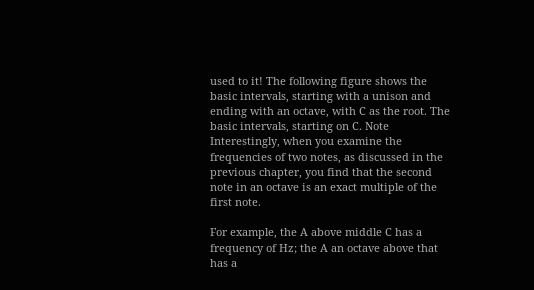used to it! The following figure shows the basic intervals, starting with a unison and ending with an octave, with C as the root. The basic intervals, starting on C. Note Interestingly, when you examine the frequencies of two notes, as discussed in the previous chapter, you find that the second note in an octave is an exact multiple of the first note.

For example, the A above middle C has a frequency of Hz; the A an octave above that has a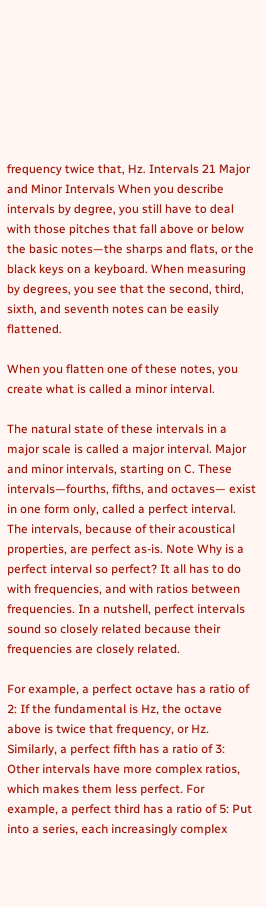frequency twice that, Hz. Intervals 21 Major and Minor Intervals When you describe intervals by degree, you still have to deal with those pitches that fall above or below the basic notes—the sharps and flats, or the black keys on a keyboard. When measuring by degrees, you see that the second, third, sixth, and seventh notes can be easily flattened.

When you flatten one of these notes, you create what is called a minor interval.

The natural state of these intervals in a major scale is called a major interval. Major and minor intervals, starting on C. These intervals—fourths, fifths, and octaves— exist in one form only, called a perfect interval. The intervals, because of their acoustical properties, are perfect as-is. Note Why is a perfect interval so perfect? It all has to do with frequencies, and with ratios between frequencies. In a nutshell, perfect intervals sound so closely related because their frequencies are closely related.

For example, a perfect octave has a ratio of 2: If the fundamental is Hz, the octave above is twice that frequency, or Hz. Similarly, a perfect fifth has a ratio of 3: Other intervals have more complex ratios, which makes them less perfect. For example, a perfect third has a ratio of 5: Put into a series, each increasingly complex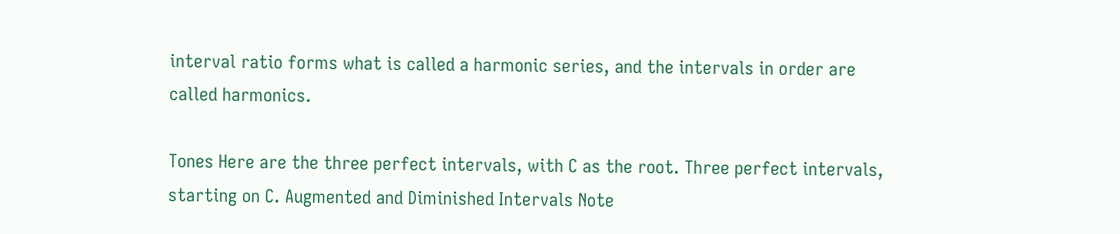interval ratio forms what is called a harmonic series, and the intervals in order are called harmonics.

Tones Here are the three perfect intervals, with C as the root. Three perfect intervals, starting on C. Augmented and Diminished Intervals Note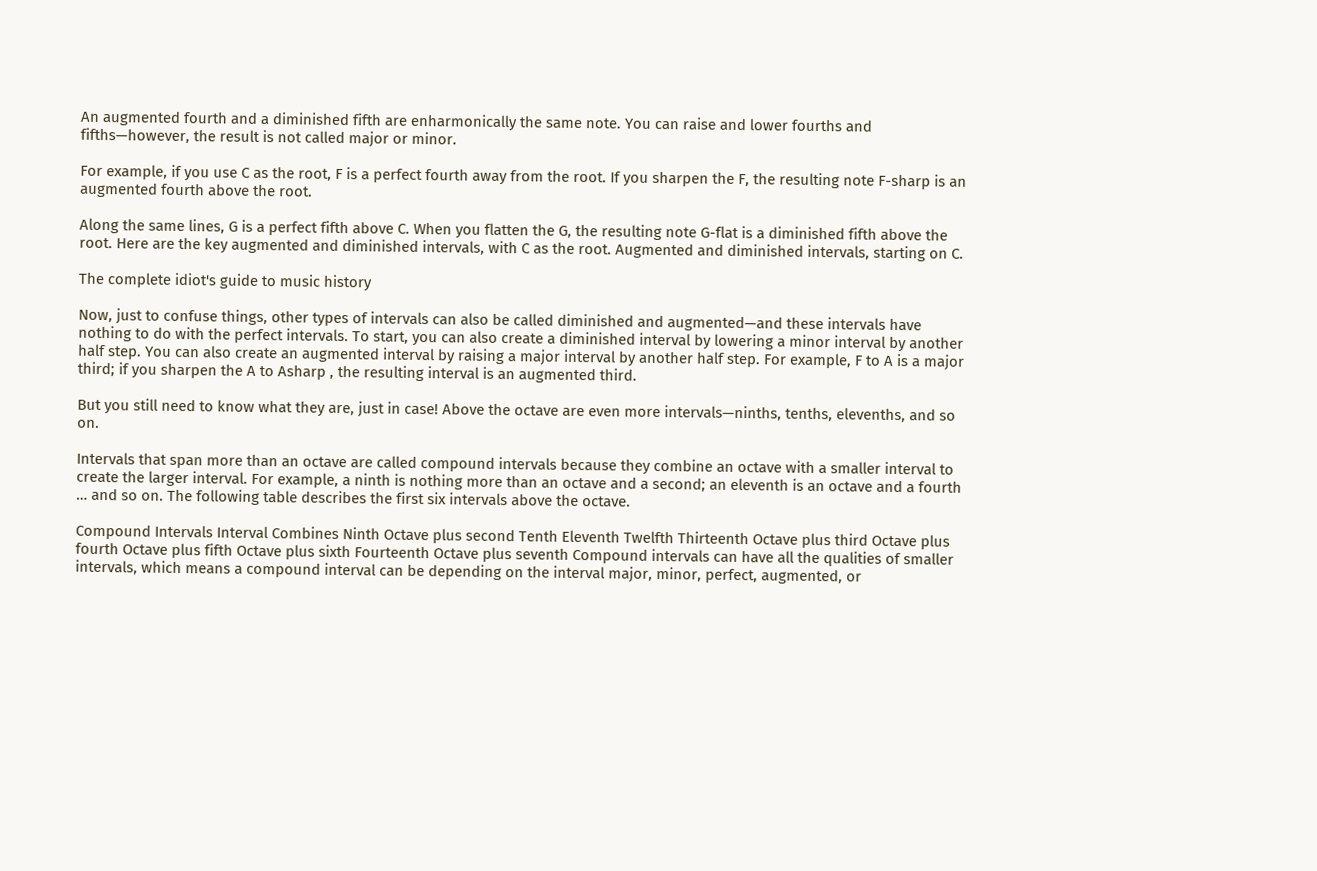An augmented fourth and a diminished fifth are enharmonically the same note. You can raise and lower fourths and fifths—however, the result is not called major or minor.

For example, if you use C as the root, F is a perfect fourth away from the root. If you sharpen the F, the resulting note F-sharp is an augmented fourth above the root.

Along the same lines, G is a perfect fifth above C. When you flatten the G, the resulting note G-flat is a diminished fifth above the root. Here are the key augmented and diminished intervals, with C as the root. Augmented and diminished intervals, starting on C.

The complete idiot's guide to music history

Now, just to confuse things, other types of intervals can also be called diminished and augmented—and these intervals have nothing to do with the perfect intervals. To start, you can also create a diminished interval by lowering a minor interval by another half step. You can also create an augmented interval by raising a major interval by another half step. For example, F to A is a major third; if you sharpen the A to Asharp , the resulting interval is an augmented third.

But you still need to know what they are, just in case! Above the octave are even more intervals—ninths, tenths, elevenths, and so on.

Intervals that span more than an octave are called compound intervals because they combine an octave with a smaller interval to create the larger interval. For example, a ninth is nothing more than an octave and a second; an eleventh is an octave and a fourth … and so on. The following table describes the first six intervals above the octave.

Compound Intervals Interval Combines Ninth Octave plus second Tenth Eleventh Twelfth Thirteenth Octave plus third Octave plus fourth Octave plus fifth Octave plus sixth Fourteenth Octave plus seventh Compound intervals can have all the qualities of smaller intervals, which means a compound interval can be depending on the interval major, minor, perfect, augmented, or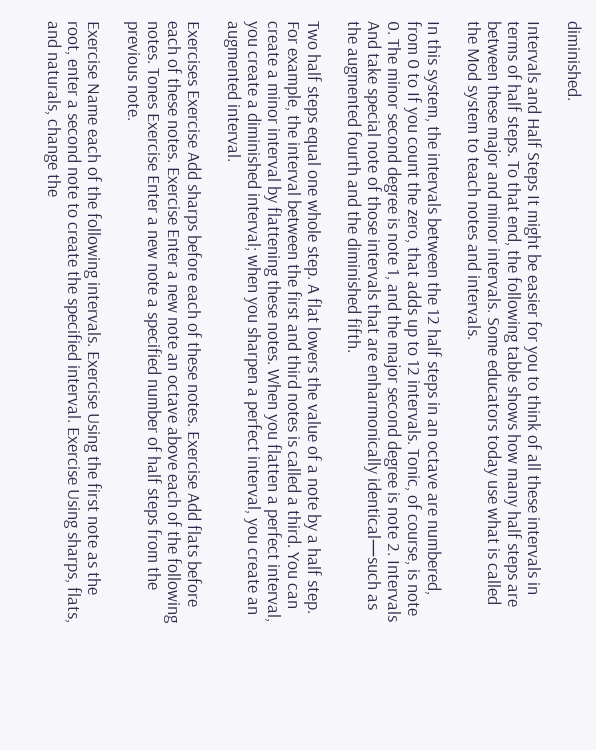diminished.

Intervals and Half Steps It might be easier for you to think of all these intervals in terms of half steps. To that end, the following table shows how many half steps are between these major and minor intervals. Some educators today use what is called the Mod system to teach notes and intervals.

In this system, the intervals between the 12 half steps in an octave are numbered, from 0 to If you count the zero, that adds up to 12 intervals. Tonic, of course, is note 0. The minor second degree is note 1, and the major second degree is note 2. Intervals And take special note of those intervals that are enharmonically identical—such as the augmented fourth and the diminished fifth.

Two half steps equal one whole step. A flat lowers the value of a note by a half step. For example, the interval between the first and third notes is called a third. You can create a minor interval by flattening these notes. When you flatten a perfect interval, you create a diminished interval; when you sharpen a perfect interval, you create an augmented interval.

Exercises Exercise Add sharps before each of these notes. Exercise Add flats before each of these notes. Exercise Enter a new note an octave above each of the following notes. Tones Exercise Enter a new note a specified number of half steps from the previous note.

Exercise Name each of the following intervals. Exercise Using the first note as the root, enter a second note to create the specified interval. Exercise Using sharps, flats, and naturals, change the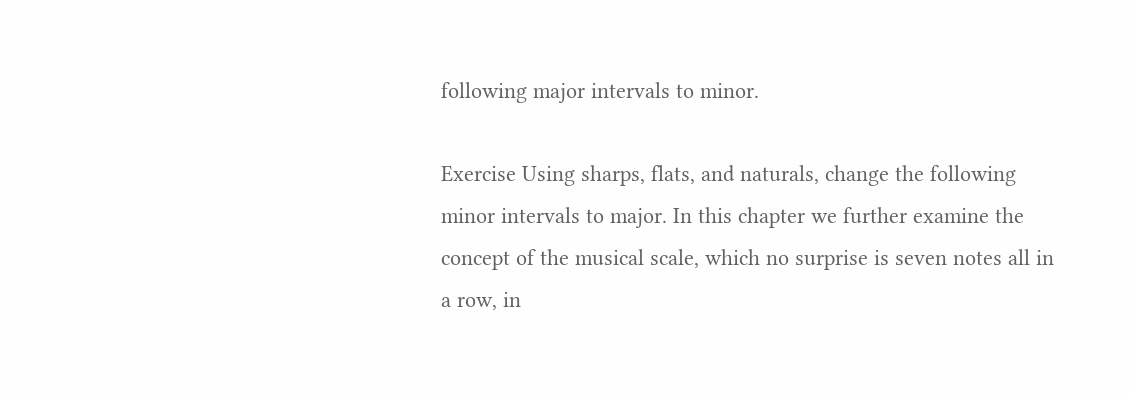following major intervals to minor.

Exercise Using sharps, flats, and naturals, change the following minor intervals to major. In this chapter we further examine the concept of the musical scale, which no surprise is seven notes all in a row, in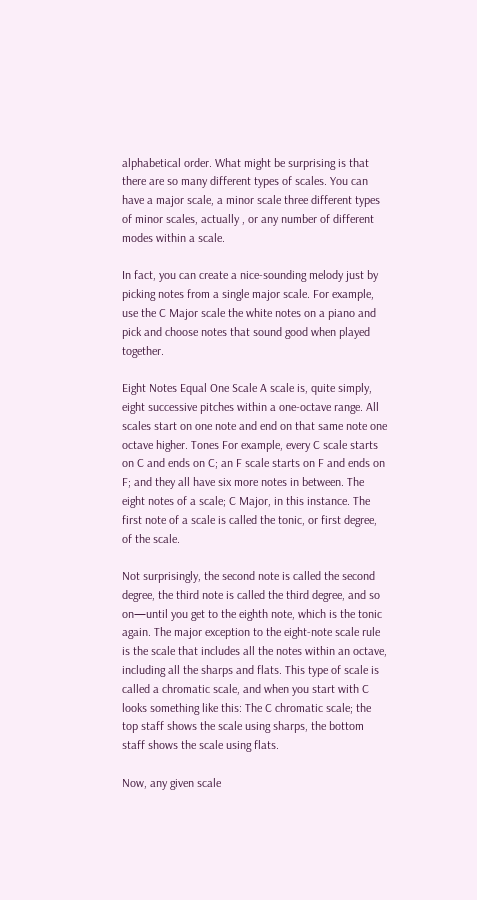alphabetical order. What might be surprising is that there are so many different types of scales. You can have a major scale, a minor scale three different types of minor scales, actually , or any number of different modes within a scale.

In fact, you can create a nice-sounding melody just by picking notes from a single major scale. For example, use the C Major scale the white notes on a piano and pick and choose notes that sound good when played together.

Eight Notes Equal One Scale A scale is, quite simply, eight successive pitches within a one-octave range. All scales start on one note and end on that same note one octave higher. Tones For example, every C scale starts on C and ends on C; an F scale starts on F and ends on F; and they all have six more notes in between. The eight notes of a scale; C Major, in this instance. The first note of a scale is called the tonic, or first degree, of the scale.

Not surprisingly, the second note is called the second degree, the third note is called the third degree, and so on—until you get to the eighth note, which is the tonic again. The major exception to the eight-note scale rule is the scale that includes all the notes within an octave, including all the sharps and flats. This type of scale is called a chromatic scale, and when you start with C looks something like this: The C chromatic scale; the top staff shows the scale using sharps, the bottom staff shows the scale using flats.

Now, any given scale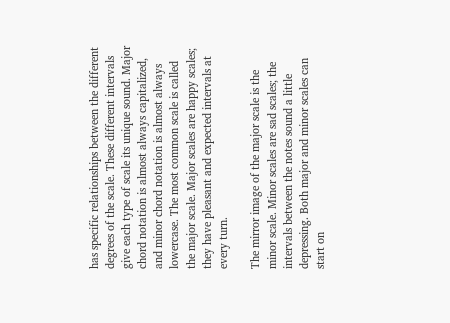has specific relationships between the different degrees of the scale. These different intervals give each type of scale its unique sound. Major chord notation is almost always capitalized, and minor chord notation is almost always lowercase. The most common scale is called the major scale. Major scales are happy scales; they have pleasant and expected intervals at every turn.

The mirror image of the major scale is the minor scale. Minor scales are sad scales; the intervals between the notes sound a little depressing. Both major and minor scales can start on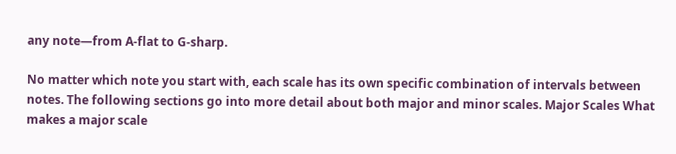any note—from A-flat to G-sharp.

No matter which note you start with, each scale has its own specific combination of intervals between notes. The following sections go into more detail about both major and minor scales. Major Scales What makes a major scale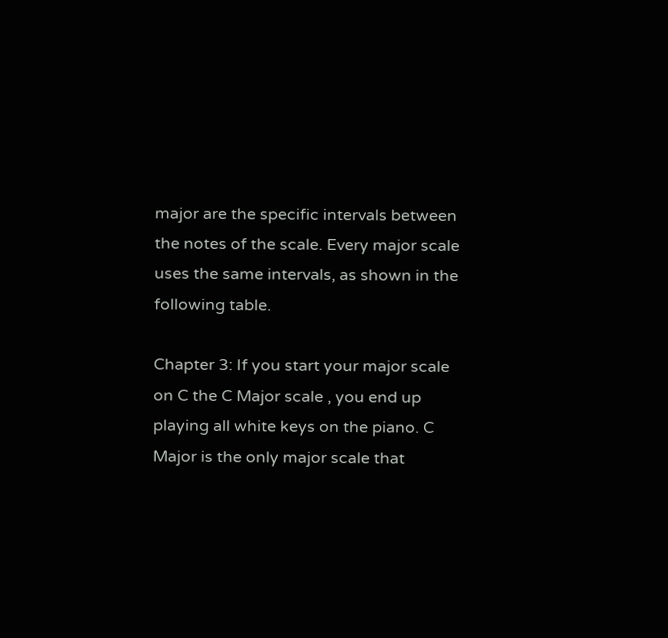major are the specific intervals between the notes of the scale. Every major scale uses the same intervals, as shown in the following table.

Chapter 3: If you start your major scale on C the C Major scale , you end up playing all white keys on the piano. C Major is the only major scale that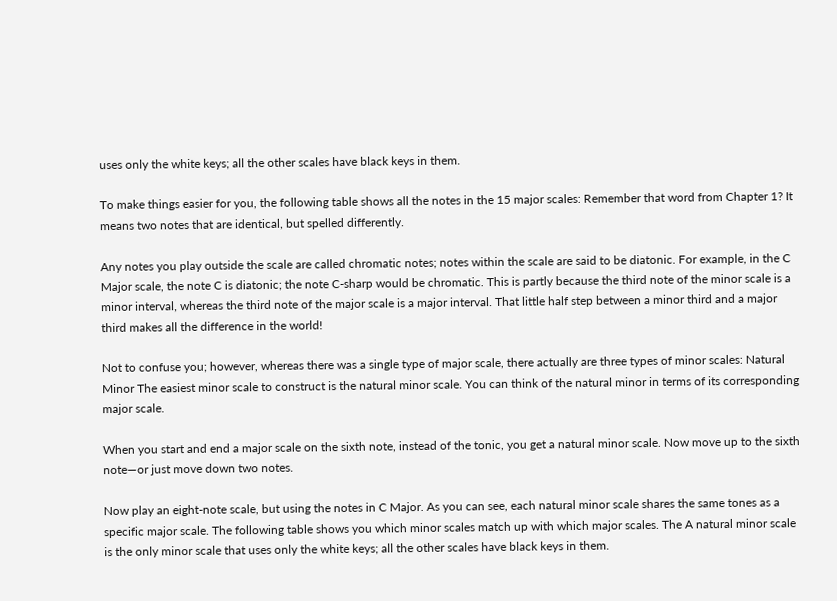uses only the white keys; all the other scales have black keys in them.

To make things easier for you, the following table shows all the notes in the 15 major scales: Remember that word from Chapter 1? It means two notes that are identical, but spelled differently.

Any notes you play outside the scale are called chromatic notes; notes within the scale are said to be diatonic. For example, in the C Major scale, the note C is diatonic; the note C-sharp would be chromatic. This is partly because the third note of the minor scale is a minor interval, whereas the third note of the major scale is a major interval. That little half step between a minor third and a major third makes all the difference in the world!

Not to confuse you; however, whereas there was a single type of major scale, there actually are three types of minor scales: Natural Minor The easiest minor scale to construct is the natural minor scale. You can think of the natural minor in terms of its corresponding major scale.

When you start and end a major scale on the sixth note, instead of the tonic, you get a natural minor scale. Now move up to the sixth note—or just move down two notes.

Now play an eight-note scale, but using the notes in C Major. As you can see, each natural minor scale shares the same tones as a specific major scale. The following table shows you which minor scales match up with which major scales. The A natural minor scale is the only minor scale that uses only the white keys; all the other scales have black keys in them.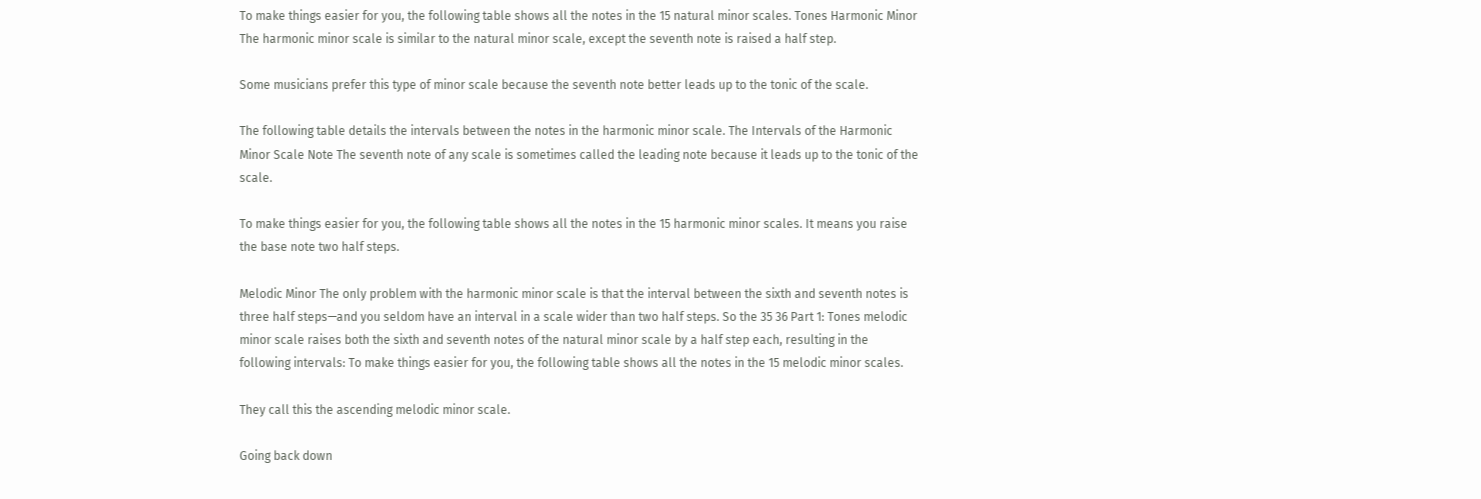To make things easier for you, the following table shows all the notes in the 15 natural minor scales. Tones Harmonic Minor The harmonic minor scale is similar to the natural minor scale, except the seventh note is raised a half step.

Some musicians prefer this type of minor scale because the seventh note better leads up to the tonic of the scale.

The following table details the intervals between the notes in the harmonic minor scale. The Intervals of the Harmonic Minor Scale Note The seventh note of any scale is sometimes called the leading note because it leads up to the tonic of the scale.

To make things easier for you, the following table shows all the notes in the 15 harmonic minor scales. It means you raise the base note two half steps.

Melodic Minor The only problem with the harmonic minor scale is that the interval between the sixth and seventh notes is three half steps—and you seldom have an interval in a scale wider than two half steps. So the 35 36 Part 1: Tones melodic minor scale raises both the sixth and seventh notes of the natural minor scale by a half step each, resulting in the following intervals: To make things easier for you, the following table shows all the notes in the 15 melodic minor scales.

They call this the ascending melodic minor scale.

Going back down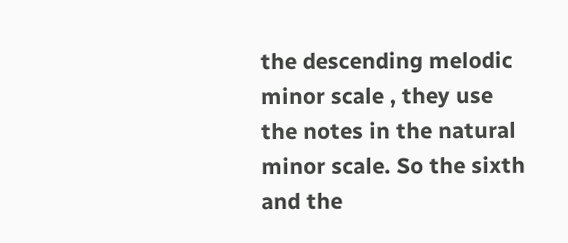the descending melodic minor scale , they use the notes in the natural minor scale. So the sixth and the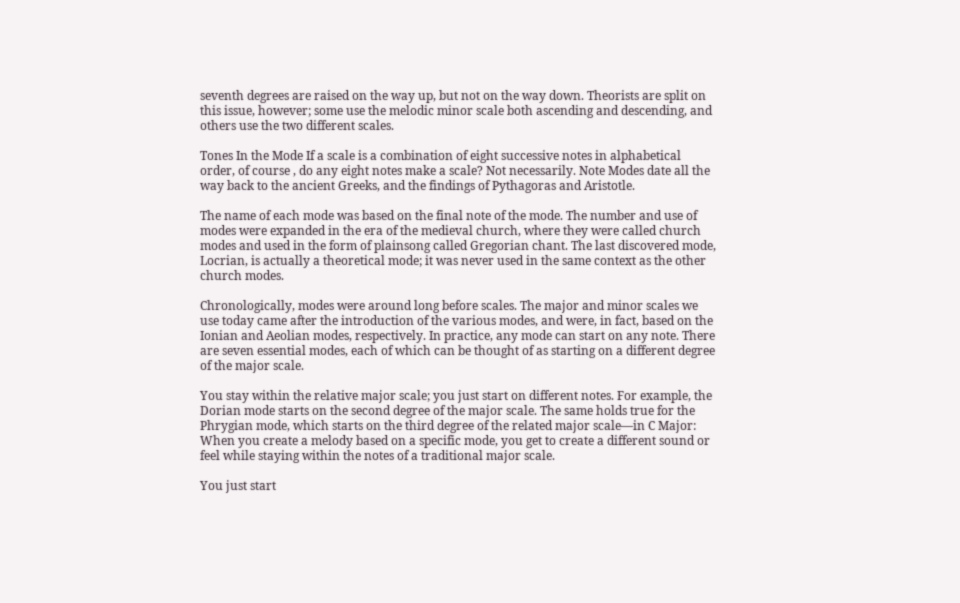seventh degrees are raised on the way up, but not on the way down. Theorists are split on this issue, however; some use the melodic minor scale both ascending and descending, and others use the two different scales.

Tones In the Mode If a scale is a combination of eight successive notes in alphabetical order, of course , do any eight notes make a scale? Not necessarily. Note Modes date all the way back to the ancient Greeks, and the findings of Pythagoras and Aristotle.

The name of each mode was based on the final note of the mode. The number and use of modes were expanded in the era of the medieval church, where they were called church modes and used in the form of plainsong called Gregorian chant. The last discovered mode, Locrian, is actually a theoretical mode; it was never used in the same context as the other church modes.

Chronologically, modes were around long before scales. The major and minor scales we use today came after the introduction of the various modes, and were, in fact, based on the Ionian and Aeolian modes, respectively. In practice, any mode can start on any note. There are seven essential modes, each of which can be thought of as starting on a different degree of the major scale.

You stay within the relative major scale; you just start on different notes. For example, the Dorian mode starts on the second degree of the major scale. The same holds true for the Phrygian mode, which starts on the third degree of the related major scale—in C Major: When you create a melody based on a specific mode, you get to create a different sound or feel while staying within the notes of a traditional major scale.

You just start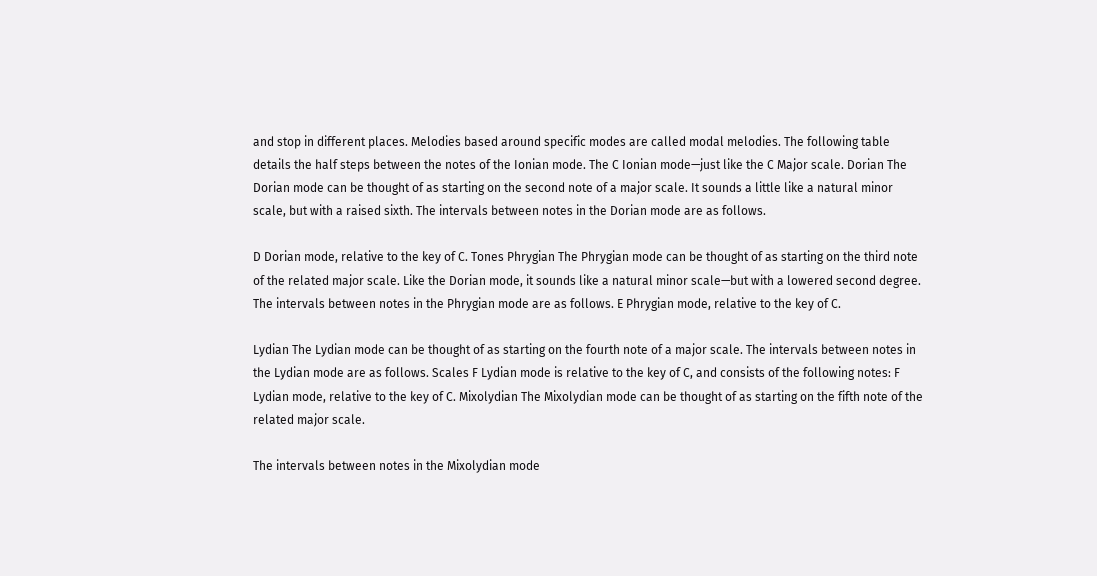and stop in different places. Melodies based around specific modes are called modal melodies. The following table details the half steps between the notes of the Ionian mode. The C Ionian mode—just like the C Major scale. Dorian The Dorian mode can be thought of as starting on the second note of a major scale. It sounds a little like a natural minor scale, but with a raised sixth. The intervals between notes in the Dorian mode are as follows.

D Dorian mode, relative to the key of C. Tones Phrygian The Phrygian mode can be thought of as starting on the third note of the related major scale. Like the Dorian mode, it sounds like a natural minor scale—but with a lowered second degree. The intervals between notes in the Phrygian mode are as follows. E Phrygian mode, relative to the key of C.

Lydian The Lydian mode can be thought of as starting on the fourth note of a major scale. The intervals between notes in the Lydian mode are as follows. Scales F Lydian mode is relative to the key of C, and consists of the following notes: F Lydian mode, relative to the key of C. Mixolydian The Mixolydian mode can be thought of as starting on the fifth note of the related major scale.

The intervals between notes in the Mixolydian mode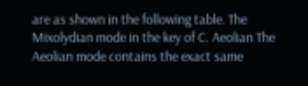are as shown in the following table. The Mixolydian mode in the key of C. Aeolian The Aeolian mode contains the exact same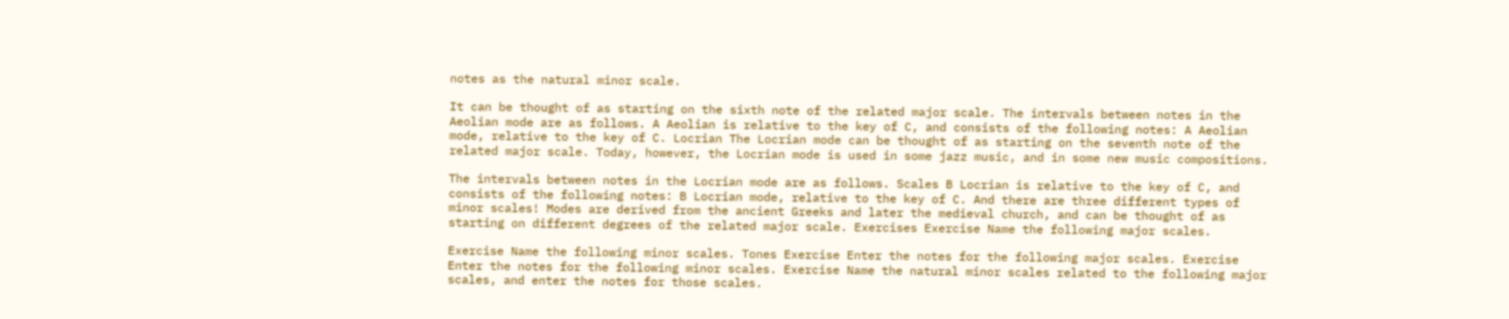notes as the natural minor scale.

It can be thought of as starting on the sixth note of the related major scale. The intervals between notes in the Aeolian mode are as follows. A Aeolian is relative to the key of C, and consists of the following notes: A Aeolian mode, relative to the key of C. Locrian The Locrian mode can be thought of as starting on the seventh note of the related major scale. Today, however, the Locrian mode is used in some jazz music, and in some new music compositions.

The intervals between notes in the Locrian mode are as follows. Scales B Locrian is relative to the key of C, and consists of the following notes: B Locrian mode, relative to the key of C. And there are three different types of minor scales! Modes are derived from the ancient Greeks and later the medieval church, and can be thought of as starting on different degrees of the related major scale. Exercises Exercise Name the following major scales.

Exercise Name the following minor scales. Tones Exercise Enter the notes for the following major scales. Exercise Enter the notes for the following minor scales. Exercise Name the natural minor scales related to the following major scales, and enter the notes for those scales.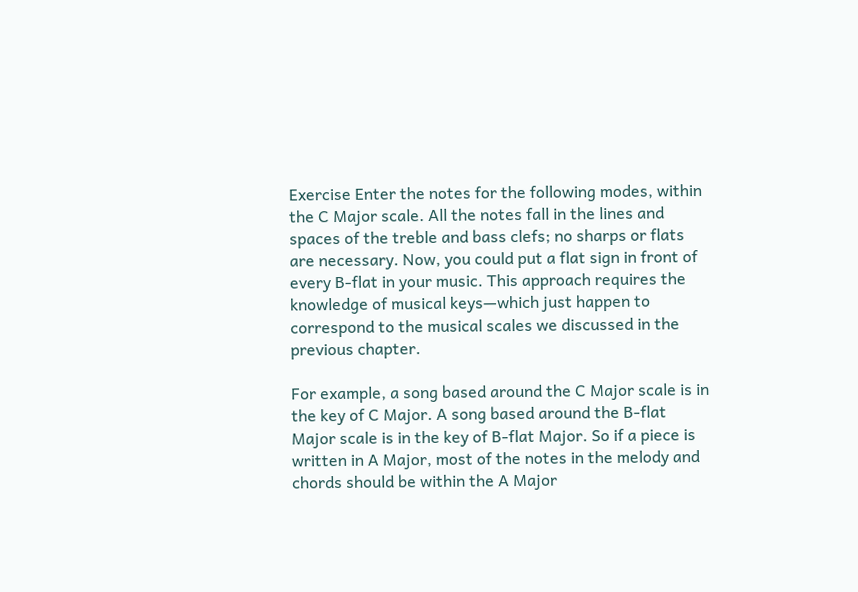Exercise Enter the notes for the following modes, within the C Major scale. All the notes fall in the lines and spaces of the treble and bass clefs; no sharps or flats are necessary. Now, you could put a flat sign in front of every B-flat in your music. This approach requires the knowledge of musical keys—which just happen to correspond to the musical scales we discussed in the previous chapter.

For example, a song based around the C Major scale is in the key of C Major. A song based around the B-flat Major scale is in the key of B-flat Major. So if a piece is written in A Major, most of the notes in the melody and chords should be within the A Major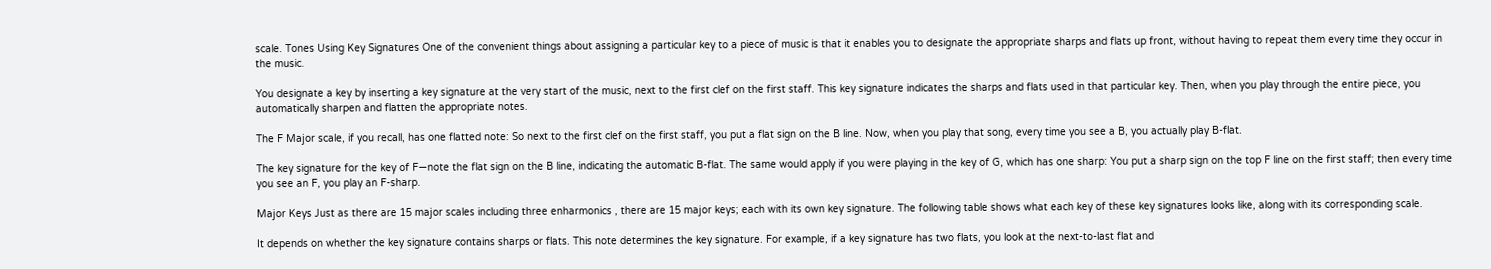scale. Tones Using Key Signatures One of the convenient things about assigning a particular key to a piece of music is that it enables you to designate the appropriate sharps and flats up front, without having to repeat them every time they occur in the music.

You designate a key by inserting a key signature at the very start of the music, next to the first clef on the first staff. This key signature indicates the sharps and flats used in that particular key. Then, when you play through the entire piece, you automatically sharpen and flatten the appropriate notes.

The F Major scale, if you recall, has one flatted note: So next to the first clef on the first staff, you put a flat sign on the B line. Now, when you play that song, every time you see a B, you actually play B-flat.

The key signature for the key of F—note the flat sign on the B line, indicating the automatic B-flat. The same would apply if you were playing in the key of G, which has one sharp: You put a sharp sign on the top F line on the first staff; then every time you see an F, you play an F-sharp.

Major Keys Just as there are 15 major scales including three enharmonics , there are 15 major keys; each with its own key signature. The following table shows what each key of these key signatures looks like, along with its corresponding scale.

It depends on whether the key signature contains sharps or flats. This note determines the key signature. For example, if a key signature has two flats, you look at the next-to-last flat and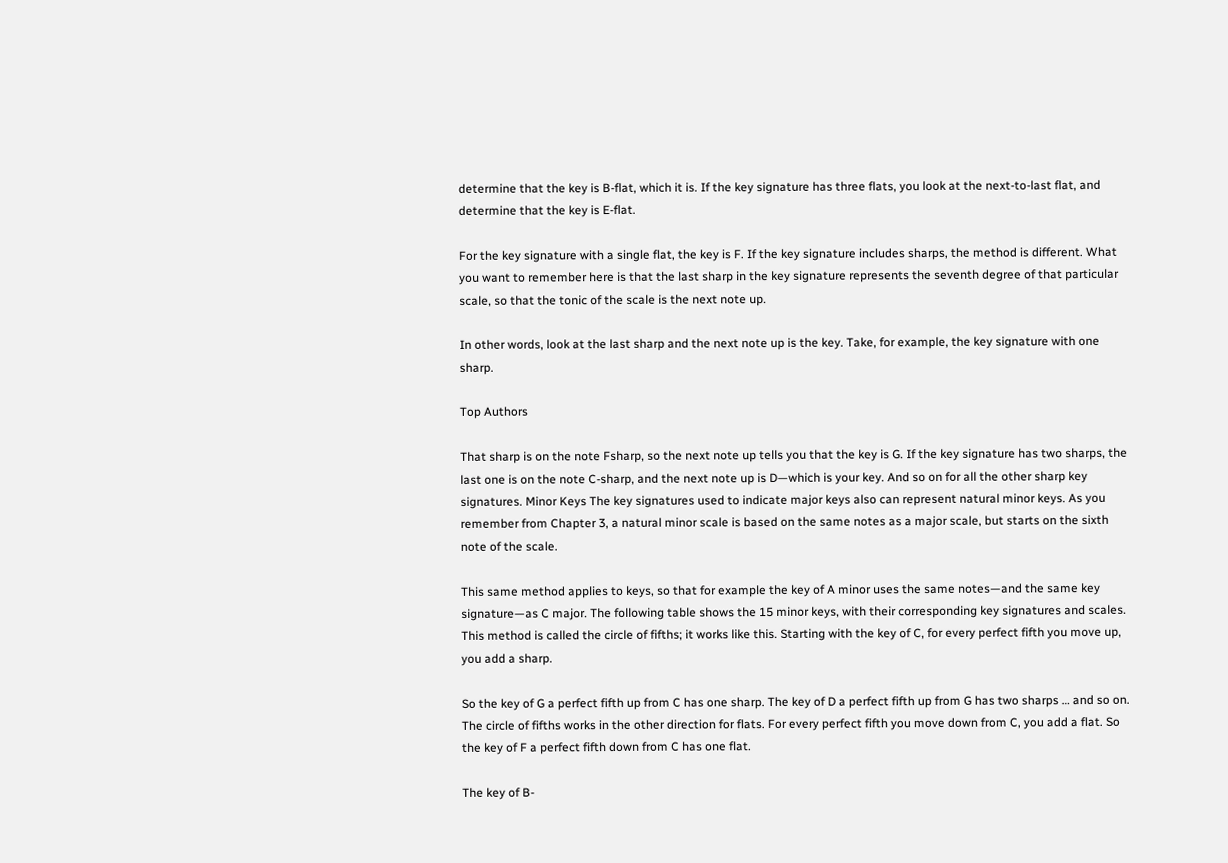determine that the key is B-flat, which it is. If the key signature has three flats, you look at the next-to-last flat, and determine that the key is E-flat.

For the key signature with a single flat, the key is F. If the key signature includes sharps, the method is different. What you want to remember here is that the last sharp in the key signature represents the seventh degree of that particular scale, so that the tonic of the scale is the next note up.

In other words, look at the last sharp and the next note up is the key. Take, for example, the key signature with one sharp.

Top Authors

That sharp is on the note Fsharp, so the next note up tells you that the key is G. If the key signature has two sharps, the last one is on the note C-sharp, and the next note up is D—which is your key. And so on for all the other sharp key signatures. Minor Keys The key signatures used to indicate major keys also can represent natural minor keys. As you remember from Chapter 3, a natural minor scale is based on the same notes as a major scale, but starts on the sixth note of the scale.

This same method applies to keys, so that for example the key of A minor uses the same notes—and the same key signature—as C major. The following table shows the 15 minor keys, with their corresponding key signatures and scales. This method is called the circle of fifths; it works like this. Starting with the key of C, for every perfect fifth you move up, you add a sharp.

So the key of G a perfect fifth up from C has one sharp. The key of D a perfect fifth up from G has two sharps … and so on. The circle of fifths works in the other direction for flats. For every perfect fifth you move down from C, you add a flat. So the key of F a perfect fifth down from C has one flat.

The key of B-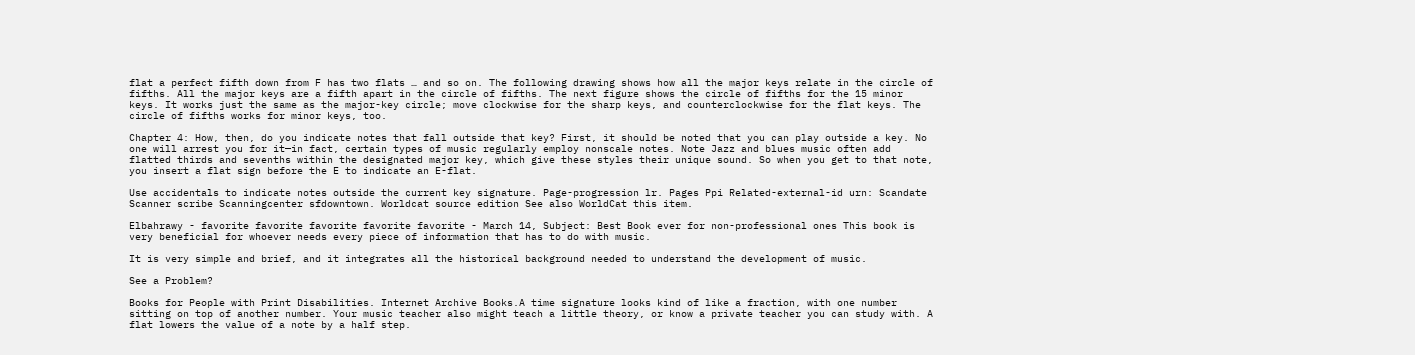flat a perfect fifth down from F has two flats … and so on. The following drawing shows how all the major keys relate in the circle of fifths. All the major keys are a fifth apart in the circle of fifths. The next figure shows the circle of fifths for the 15 minor keys. It works just the same as the major-key circle; move clockwise for the sharp keys, and counterclockwise for the flat keys. The circle of fifths works for minor keys, too.

Chapter 4: How, then, do you indicate notes that fall outside that key? First, it should be noted that you can play outside a key. No one will arrest you for it—in fact, certain types of music regularly employ nonscale notes. Note Jazz and blues music often add flatted thirds and sevenths within the designated major key, which give these styles their unique sound. So when you get to that note, you insert a flat sign before the E to indicate an E-flat.

Use accidentals to indicate notes outside the current key signature. Page-progression lr. Pages Ppi Related-external-id urn: Scandate Scanner scribe Scanningcenter sfdowntown. Worldcat source edition See also WorldCat this item.

Elbahrawy - favorite favorite favorite favorite favorite - March 14, Subject: Best Book ever for non-professional ones This book is very beneficial for whoever needs every piece of information that has to do with music.

It is very simple and brief, and it integrates all the historical background needed to understand the development of music.

See a Problem?

Books for People with Print Disabilities. Internet Archive Books.A time signature looks kind of like a fraction, with one number sitting on top of another number. Your music teacher also might teach a little theory, or know a private teacher you can study with. A flat lowers the value of a note by a half step.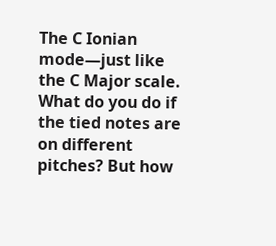The C Ionian mode—just like the C Major scale. What do you do if the tied notes are on different pitches? But how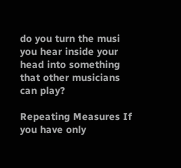do you turn the musi you hear inside your head into something that other musicians can play?

Repeating Measures If you have only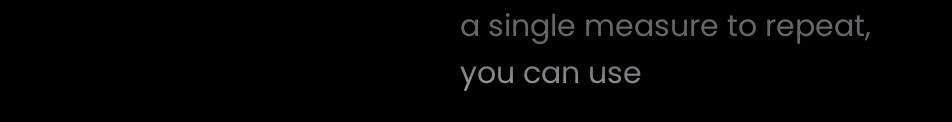a single measure to repeat, you can use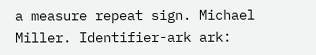a measure repeat sign. Michael Miller. Identifier-ark ark: